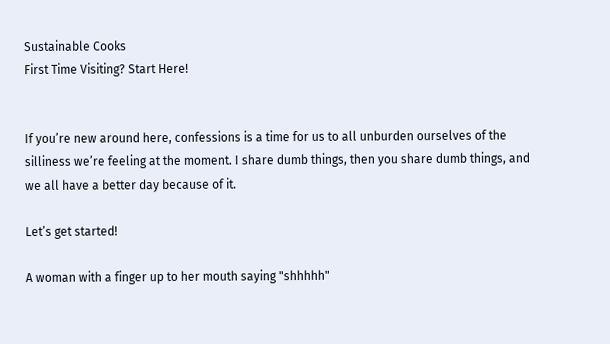Sustainable Cooks
First Time Visiting? Start Here!


If you’re new around here, confessions is a time for us to all unburden ourselves of the silliness we’re feeling at the moment. I share dumb things, then you share dumb things, and we all have a better day because of it.

Let’s get started!

A woman with a finger up to her mouth saying "shhhhh"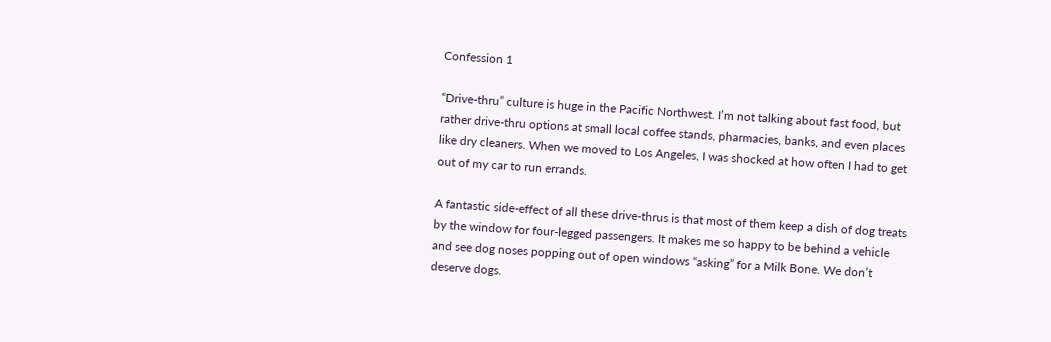Confession 1

“Drive-thru” culture is huge in the Pacific Northwest. I’m not talking about fast food, but rather drive-thru options at small local coffee stands, pharmacies, banks, and even places like dry cleaners. When we moved to Los Angeles, I was shocked at how often I had to get out of my car to run errands.

A fantastic side-effect of all these drive-thrus is that most of them keep a dish of dog treats by the window for four-legged passengers. It makes me so happy to be behind a vehicle and see dog noses popping out of open windows “asking” for a Milk Bone. We don’t deserve dogs.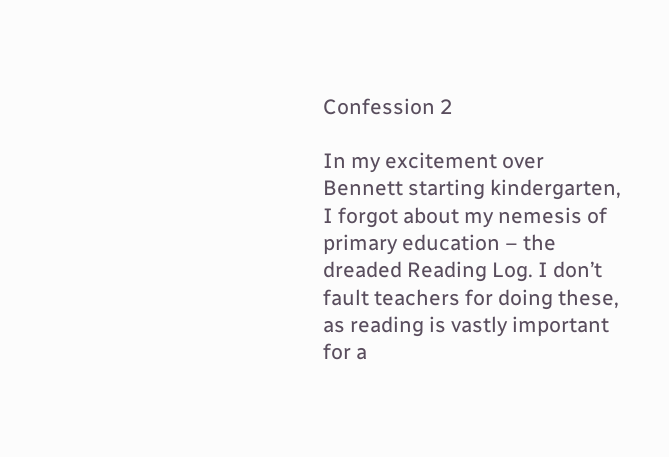Confession 2

In my excitement over Bennett starting kindergarten, I forgot about my nemesis of primary education – the dreaded Reading Log. I don’t fault teachers for doing these, as reading is vastly important for a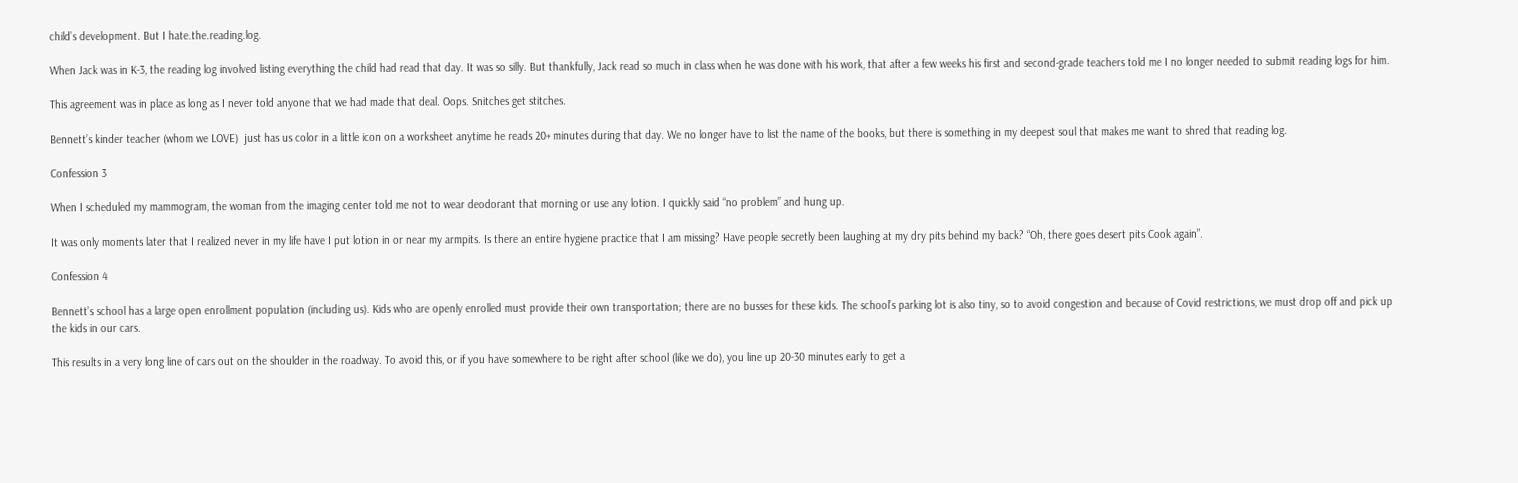child’s development. But I hate.the.reading.log.

When Jack was in K-3, the reading log involved listing everything the child had read that day. It was so silly. But thankfully, Jack read so much in class when he was done with his work, that after a few weeks his first and second-grade teachers told me I no longer needed to submit reading logs for him.

This agreement was in place as long as I never told anyone that we had made that deal. Oops. Snitches get stitches.

Bennett’s kinder teacher (whom we LOVE)  just has us color in a little icon on a worksheet anytime he reads 20+ minutes during that day. We no longer have to list the name of the books, but there is something in my deepest soul that makes me want to shred that reading log.

Confession 3

When I scheduled my mammogram, the woman from the imaging center told me not to wear deodorant that morning or use any lotion. I quickly said “no problem” and hung up.

It was only moments later that I realized never in my life have I put lotion in or near my armpits. Is there an entire hygiene practice that I am missing? Have people secretly been laughing at my dry pits behind my back? “Oh, there goes desert pits Cook again”.

Confession 4

Bennett’s school has a large open enrollment population (including us). Kids who are openly enrolled must provide their own transportation; there are no busses for these kids. The school’s parking lot is also tiny, so to avoid congestion and because of Covid restrictions, we must drop off and pick up the kids in our cars.

This results in a very long line of cars out on the shoulder in the roadway. To avoid this, or if you have somewhere to be right after school (like we do), you line up 20-30 minutes early to get a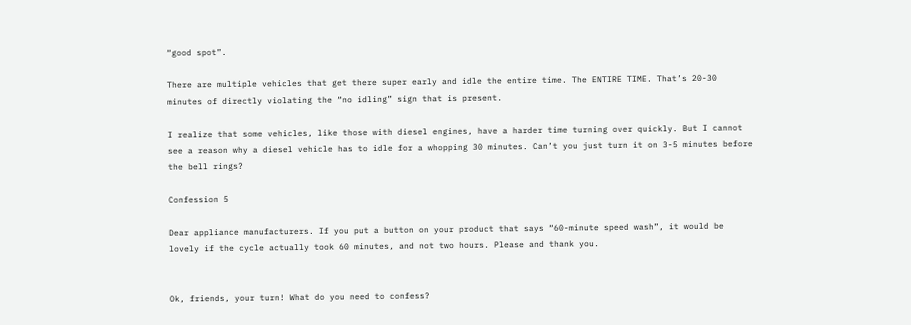“good spot”.

There are multiple vehicles that get there super early and idle the entire time. The ENTIRE TIME. That’s 20-30 minutes of directly violating the “no idling” sign that is present.

I realize that some vehicles, like those with diesel engines, have a harder time turning over quickly. But I cannot see a reason why a diesel vehicle has to idle for a whopping 30 minutes. Can’t you just turn it on 3-5 minutes before the bell rings?

Confession 5

Dear appliance manufacturers. If you put a button on your product that says “60-minute speed wash”, it would be lovely if the cycle actually took 60 minutes, and not two hours. Please and thank you.


Ok, friends, your turn! What do you need to confess?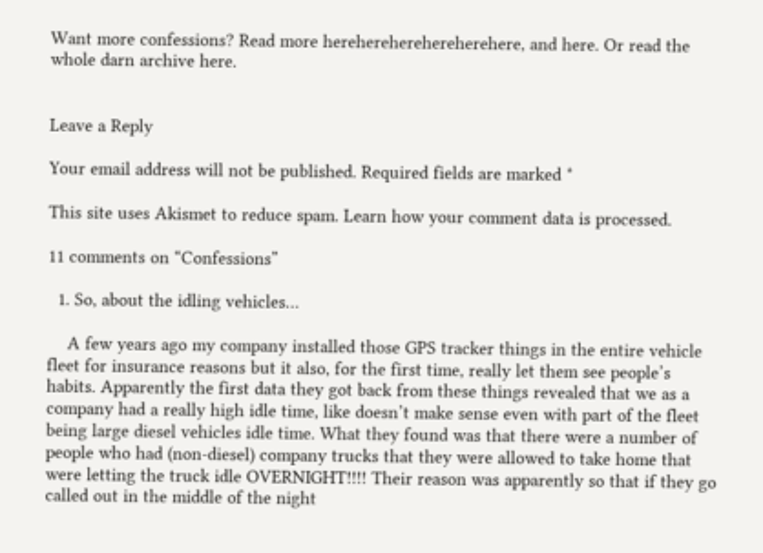Want more confessions? Read more herehereherehereherehere, and here. Or read the whole darn archive here.


Leave a Reply

Your email address will not be published. Required fields are marked *

This site uses Akismet to reduce spam. Learn how your comment data is processed.

11 comments on “Confessions”

  1. So, about the idling vehicles…

    A few years ago my company installed those GPS tracker things in the entire vehicle fleet for insurance reasons but it also, for the first time, really let them see people’s habits. Apparently the first data they got back from these things revealed that we as a company had a really high idle time, like doesn’t make sense even with part of the fleet being large diesel vehicles idle time. What they found was that there were a number of people who had (non-diesel) company trucks that they were allowed to take home that were letting the truck idle OVERNIGHT!!!! Their reason was apparently so that if they go called out in the middle of the night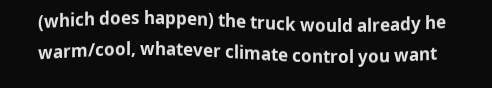(which does happen) the truck would already he warm/cool, whatever climate control you want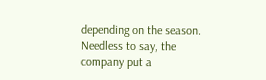depending on the season. Needless to say, the company put a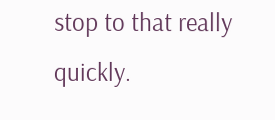stop to that really quickly.